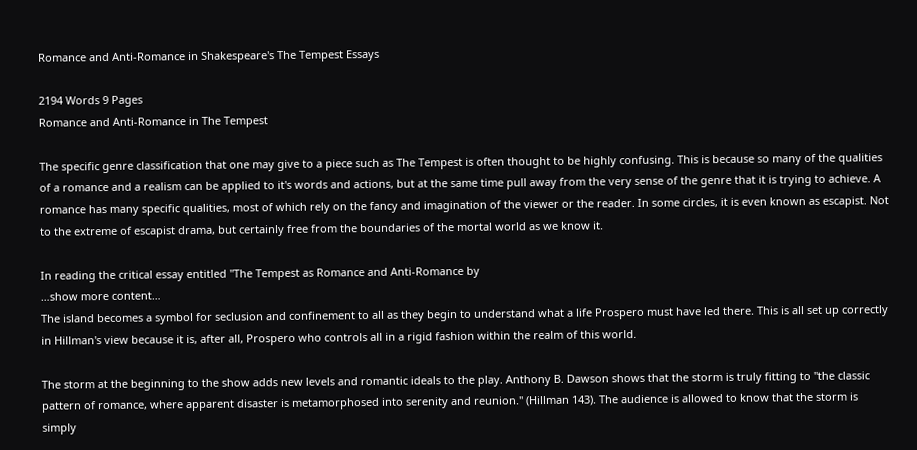Romance and Anti-Romance in Shakespeare's The Tempest Essays

2194 Words 9 Pages
Romance and Anti-Romance in The Tempest

The specific genre classification that one may give to a piece such as The Tempest is often thought to be highly confusing. This is because so many of the qualities of a romance and a realism can be applied to it's words and actions, but at the same time pull away from the very sense of the genre that it is trying to achieve. A romance has many specific qualities, most of which rely on the fancy and imagination of the viewer or the reader. In some circles, it is even known as escapist. Not to the extreme of escapist drama, but certainly free from the boundaries of the mortal world as we know it.

In reading the critical essay entitled "The Tempest as Romance and Anti-Romance by
…show more content…
The island becomes a symbol for seclusion and confinement to all as they begin to understand what a life Prospero must have led there. This is all set up correctly in Hillman's view because it is, after all, Prospero who controls all in a rigid fashion within the realm of this world.

The storm at the beginning to the show adds new levels and romantic ideals to the play. Anthony B. Dawson shows that the storm is truly fitting to "the classic pattern of romance, where apparent disaster is metamorphosed into serenity and reunion." (Hillman 143). The audience is allowed to know that the storm is simply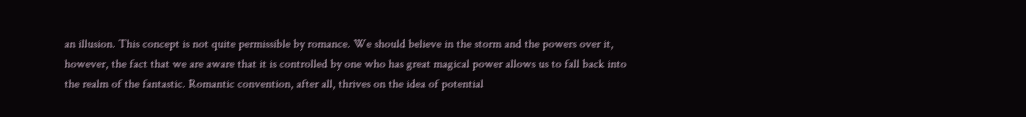an illusion. This concept is not quite permissible by romance. We should believe in the storm and the powers over it, however, the fact that we are aware that it is controlled by one who has great magical power allows us to fall back into the realm of the fantastic. Romantic convention, after all, thrives on the idea of potential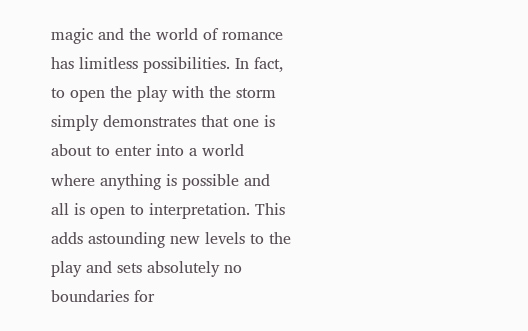magic and the world of romance has limitless possibilities. In fact, to open the play with the storm simply demonstrates that one is about to enter into a world where anything is possible and all is open to interpretation. This adds astounding new levels to the play and sets absolutely no boundaries for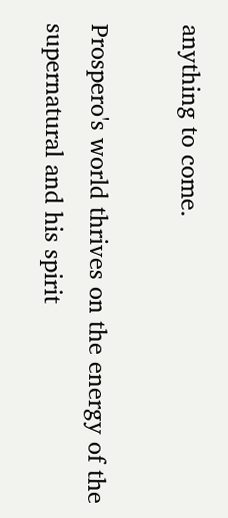anything to come.

Prospero's world thrives on the energy of the supernatural and his spirit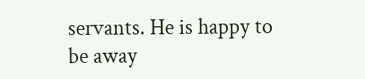servants. He is happy to be away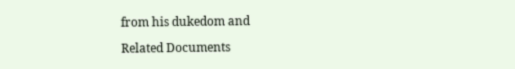from his dukedom and

Related Documents